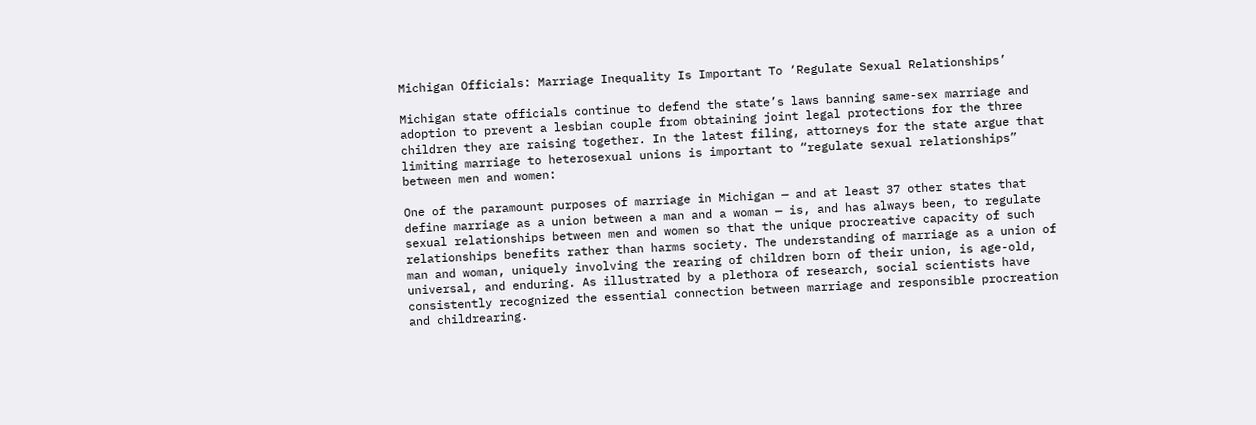Michigan Officials: Marriage Inequality Is Important To ‘Regulate Sexual Relationships’

Michigan state officials continue to defend the state’s laws banning same-sex marriage and adoption to prevent a lesbian couple from obtaining joint legal protections for the three children they are raising together. In the latest filing, attorneys for the state argue that limiting marriage to heterosexual unions is important to “regulate sexual relationships” between men and women:

One of the paramount purposes of marriage in Michigan — and at least 37 other states that define marriage as a union between a man and a woman — is, and has always been, to regulate sexual relationships between men and women so that the unique procreative capacity of such relationships benefits rather than harms society. The understanding of marriage as a union of man and woman, uniquely involving the rearing of children born of their union, is age-old, universal, and enduring. As illustrated by a plethora of research, social scientists have consistently recognized the essential connection between marriage and responsible procreation and childrearing.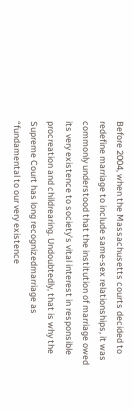Before 2004, when the Massachusetts courts decided to redefine marriage to include same-sex relationships, it was commonly understood that the institution of marriage owed its very existence to society’s vital interest in responsible procreation and childrearing. Undoubtedly, that is why the Supreme Court has long recognizedmarriage as “fundamental to our very existence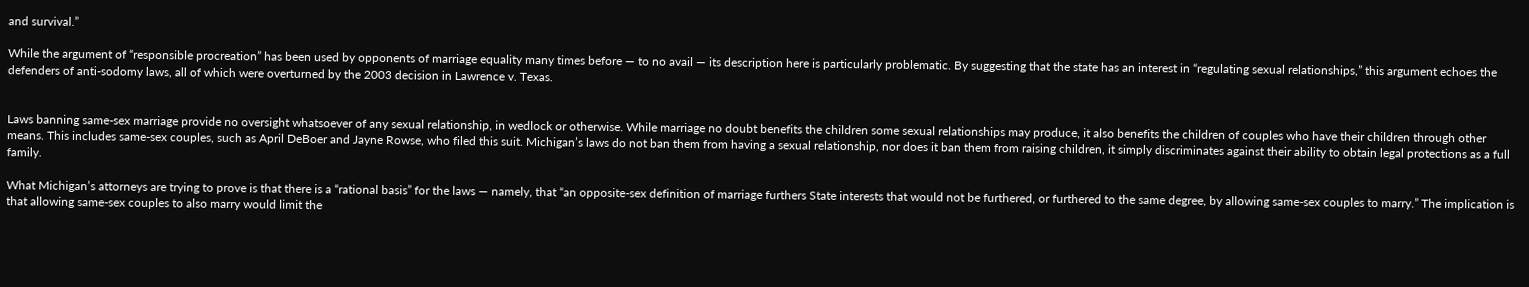and survival.”

While the argument of “responsible procreation” has been used by opponents of marriage equality many times before — to no avail — its description here is particularly problematic. By suggesting that the state has an interest in “regulating sexual relationships,” this argument echoes the defenders of anti-sodomy laws, all of which were overturned by the 2003 decision in Lawrence v. Texas.


Laws banning same-sex marriage provide no oversight whatsoever of any sexual relationship, in wedlock or otherwise. While marriage no doubt benefits the children some sexual relationships may produce, it also benefits the children of couples who have their children through other means. This includes same-sex couples, such as April DeBoer and Jayne Rowse, who filed this suit. Michigan’s laws do not ban them from having a sexual relationship, nor does it ban them from raising children, it simply discriminates against their ability to obtain legal protections as a full family.

What Michigan’s attorneys are trying to prove is that there is a “rational basis” for the laws — namely, that “an opposite-sex definition of marriage furthers State interests that would not be furthered, or furthered to the same degree, by allowing same-sex couples to marry.” The implication is that allowing same-sex couples to also marry would limit the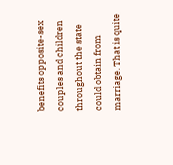benefits opposite-sex couples and children throughout the state could obtain from marriage. That is quite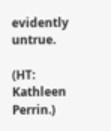evidently untrue.

(HT: Kathleen Perrin.)